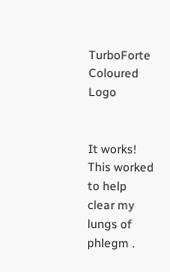TurboForte Coloured Logo


It works! This worked to help clear my lungs of phlegm .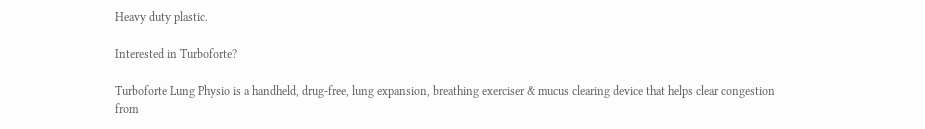Heavy duty plastic.

Interested in Turboforte?

Turboforte Lung Physio is a handheld, drug-free, lung expansion, breathing exerciser & mucus clearing device that helps clear congestion from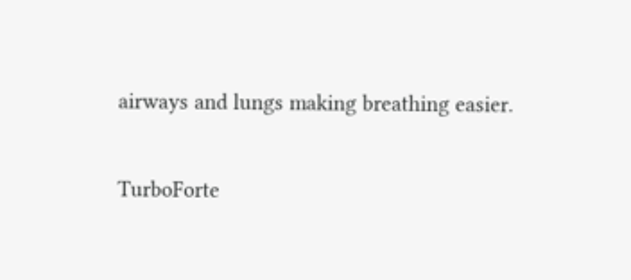airways and lungs making breathing easier.

TurboForte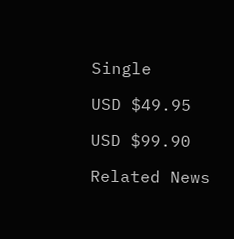Single

USD $49.95

USD $99.90

Related News